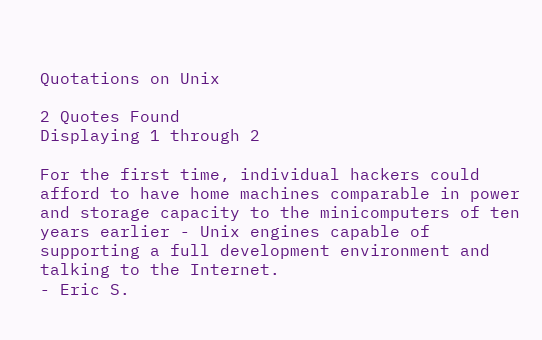Quotations on Unix

2 Quotes Found
Displaying 1 through 2

For the first time, individual hackers could afford to have home machines comparable in power and storage capacity to the minicomputers of ten years earlier - Unix engines capable of supporting a full development environment and talking to the Internet.
- Eric S.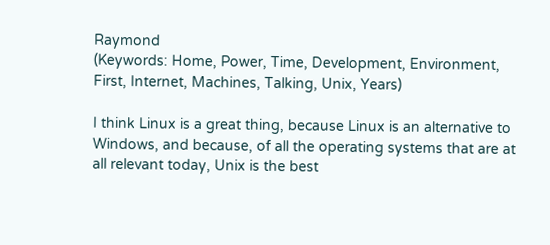Raymond
(Keywords: Home, Power, Time, Development, Environment, First, Internet, Machines, Talking, Unix, Years)

I think Linux is a great thing, because Linux is an alternative to Windows, and because, of all the operating systems that are at all relevant today, Unix is the best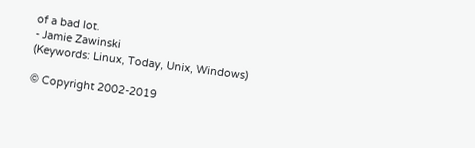of a bad lot.
- Jamie Zawinski
(Keywords: Linux, Today, Unix, Windows)

© Copyright 2002-2019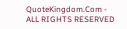QuoteKingdom.Com - ALL RIGHTS RESERVED